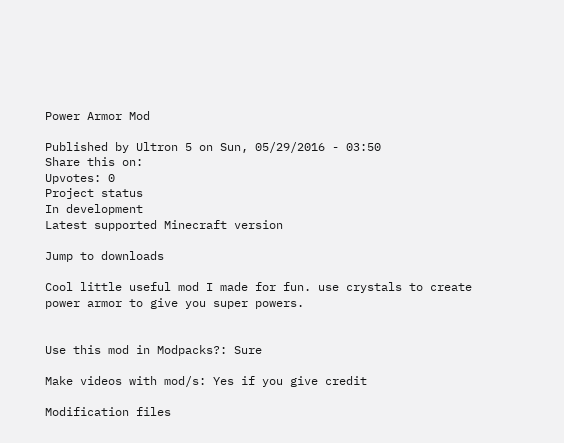Power Armor Mod

Published by Ultron 5 on Sun, 05/29/2016 - 03:50
Share this on:
Upvotes: 0
Project status
In development
Latest supported Minecraft version

Jump to downloads

Cool little useful mod I made for fun. use crystals to create power armor to give you super powers.


Use this mod in Modpacks?: Sure

Make videos with mod/s: Yes if you give credit

Modification files